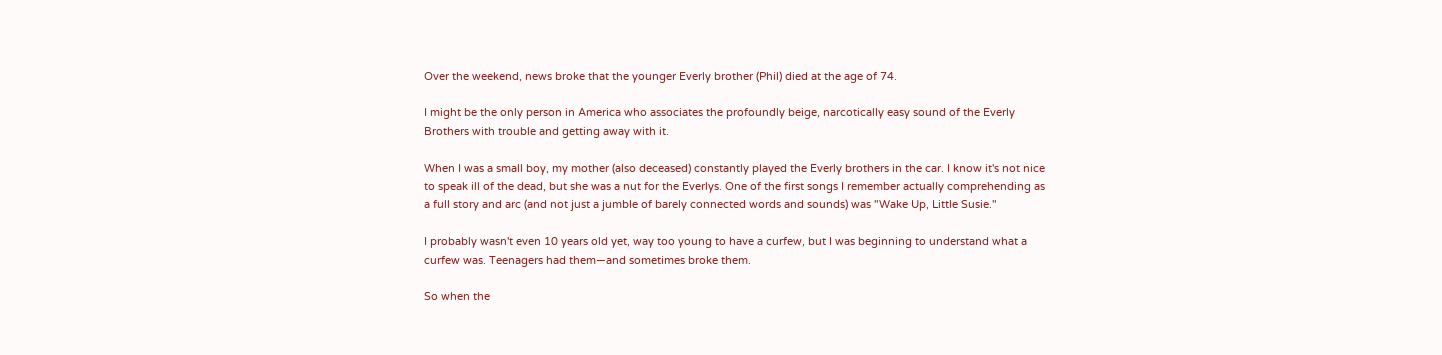Over the weekend, news broke that the younger Everly brother (Phil) died at the age of 74.

I might be the only person in America who associates the profoundly beige, narcotically easy sound of the Everly Brothers with trouble and getting away with it.

When I was a small boy, my mother (also deceased) constantly played the Everly brothers in the car. I know it's not nice to speak ill of the dead, but she was a nut for the Everlys. One of the first songs I remember actually comprehending as a full story and arc (and not just a jumble of barely connected words and sounds) was "Wake Up, Little Susie."

I probably wasn't even 10 years old yet, way too young to have a curfew, but I was beginning to understand what a curfew was. Teenagers had them—and sometimes broke them.

So when the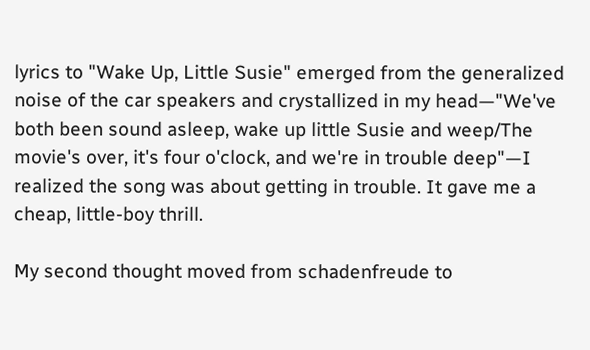lyrics to "Wake Up, Little Susie" emerged from the generalized noise of the car speakers and crystallized in my head—"We've both been sound asleep, wake up little Susie and weep/The movie's over, it's four o'clock, and we're in trouble deep"—I realized the song was about getting in trouble. It gave me a cheap, little-boy thrill.

My second thought moved from schadenfreude to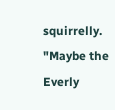squirrelly. "Maybe the Everly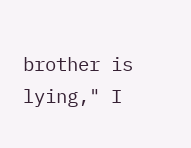brother is lying," I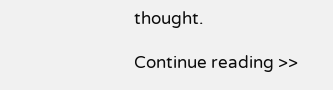thought.

Continue reading >>